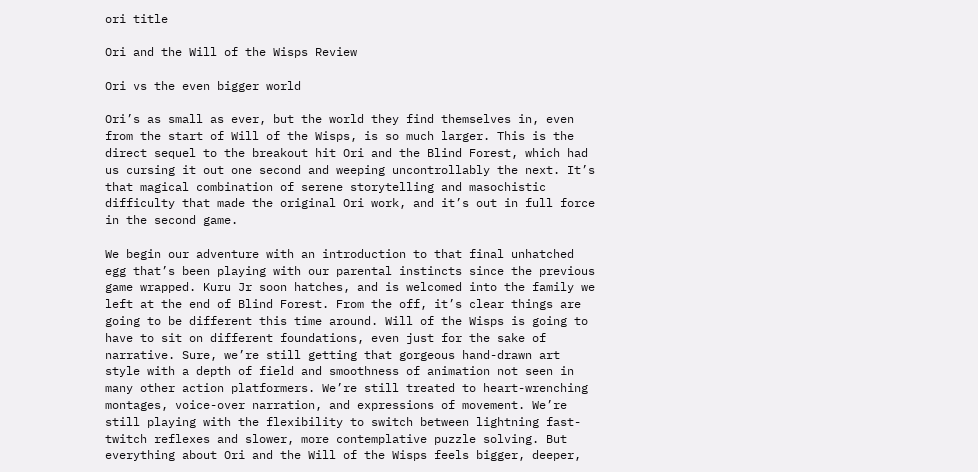ori title

Ori and the Will of the Wisps Review

Ori vs the even bigger world

Ori’s as small as ever, but the world they find themselves in, even from the start of Will of the Wisps, is so much larger. This is the direct sequel to the breakout hit Ori and the Blind Forest, which had us cursing it out one second and weeping uncontrollably the next. It’s that magical combination of serene storytelling and masochistic difficulty that made the original Ori work, and it’s out in full force in the second game.

We begin our adventure with an introduction to that final unhatched egg that’s been playing with our parental instincts since the previous game wrapped. Kuru Jr soon hatches, and is welcomed into the family we left at the end of Blind Forest. From the off, it’s clear things are going to be different this time around. Will of the Wisps is going to have to sit on different foundations, even just for the sake of narrative. Sure, we’re still getting that gorgeous hand-drawn art style with a depth of field and smoothness of animation not seen in many other action platformers. We’re still treated to heart-wrenching montages, voice-over narration, and expressions of movement. We’re still playing with the flexibility to switch between lightning fast-twitch reflexes and slower, more contemplative puzzle solving. But everything about Ori and the Will of the Wisps feels bigger, deeper,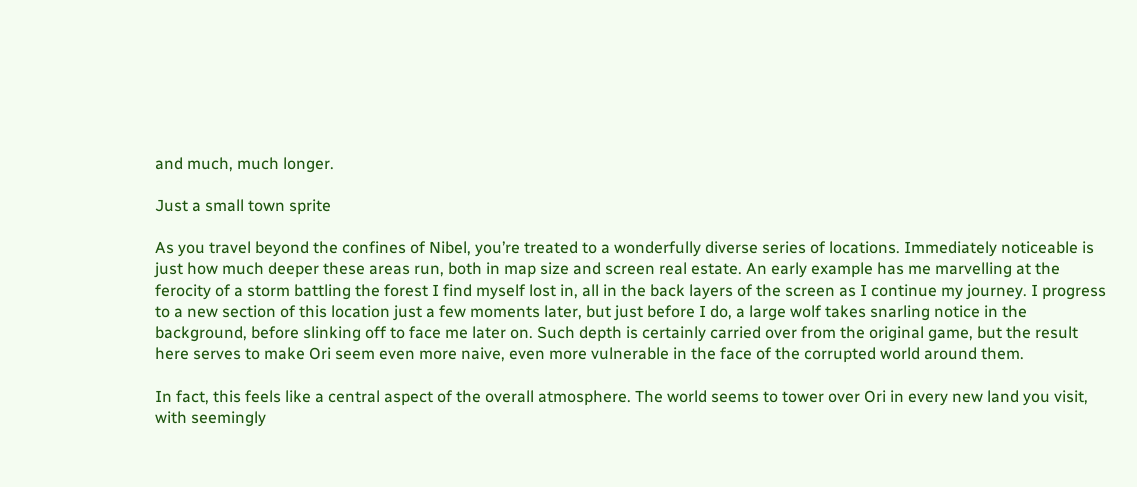and much, much longer.

Just a small town sprite

As you travel beyond the confines of Nibel, you’re treated to a wonderfully diverse series of locations. Immediately noticeable is just how much deeper these areas run, both in map size and screen real estate. An early example has me marvelling at the ferocity of a storm battling the forest I find myself lost in, all in the back layers of the screen as I continue my journey. I progress to a new section of this location just a few moments later, but just before I do, a large wolf takes snarling notice in the background, before slinking off to face me later on. Such depth is certainly carried over from the original game, but the result here serves to make Ori seem even more naive, even more vulnerable in the face of the corrupted world around them.

In fact, this feels like a central aspect of the overall atmosphere. The world seems to tower over Ori in every new land you visit, with seemingly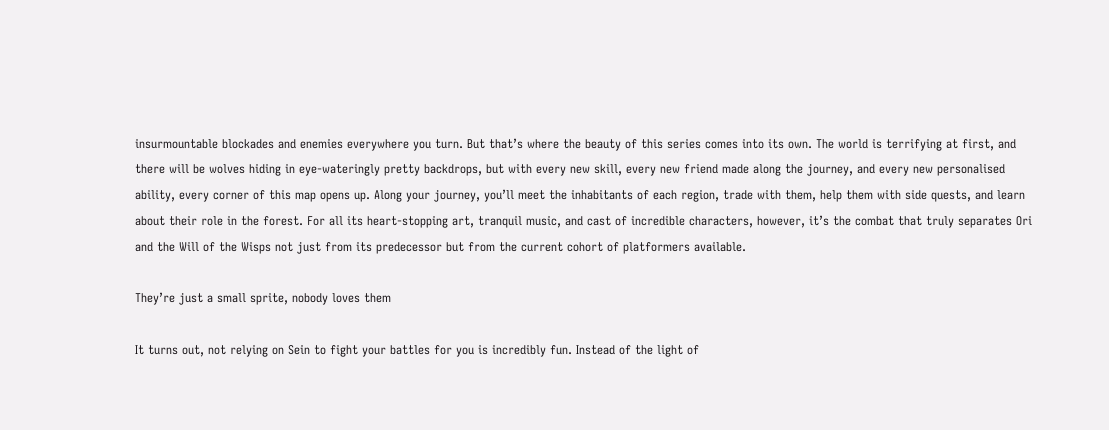insurmountable blockades and enemies everywhere you turn. But that’s where the beauty of this series comes into its own. The world is terrifying at first, and there will be wolves hiding in eye-wateringly pretty backdrops, but with every new skill, every new friend made along the journey, and every new personalised ability, every corner of this map opens up. Along your journey, you’ll meet the inhabitants of each region, trade with them, help them with side quests, and learn about their role in the forest. For all its heart-stopping art, tranquil music, and cast of incredible characters, however, it’s the combat that truly separates Ori and the Will of the Wisps not just from its predecessor but from the current cohort of platformers available.

They’re just a small sprite, nobody loves them

It turns out, not relying on Sein to fight your battles for you is incredibly fun. Instead of the light of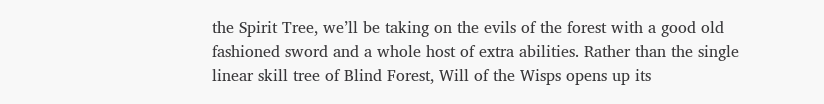the Spirit Tree, we’ll be taking on the evils of the forest with a good old fashioned sword and a whole host of extra abilities. Rather than the single linear skill tree of Blind Forest, Will of the Wisps opens up its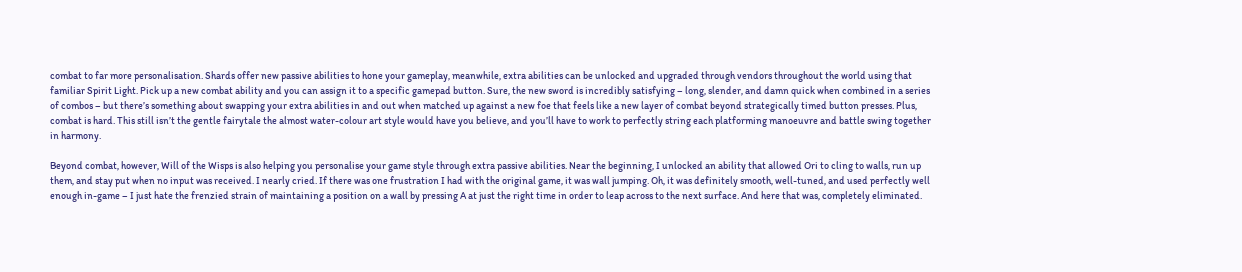combat to far more personalisation. Shards offer new passive abilities to hone your gameplay, meanwhile, extra abilities can be unlocked and upgraded through vendors throughout the world using that familiar Spirit Light. Pick up a new combat ability and you can assign it to a specific gamepad button. Sure, the new sword is incredibly satisfying – long, slender, and damn quick when combined in a series of combos – but there’s something about swapping your extra abilities in and out when matched up against a new foe that feels like a new layer of combat beyond strategically timed button presses. Plus, combat is hard. This still isn’t the gentle fairytale the almost water-colour art style would have you believe, and you’ll have to work to perfectly string each platforming manoeuvre and battle swing together in harmony.

Beyond combat, however, Will of the Wisps is also helping you personalise your game style through extra passive abilities. Near the beginning, I unlocked an ability that allowed Ori to cling to walls, run up them, and stay put when no input was received. I nearly cried. If there was one frustration I had with the original game, it was wall jumping. Oh, it was definitely smooth, well-tuned, and used perfectly well enough in-game – I just hate the frenzied strain of maintaining a position on a wall by pressing A at just the right time in order to leap across to the next surface. And here that was, completely eliminated.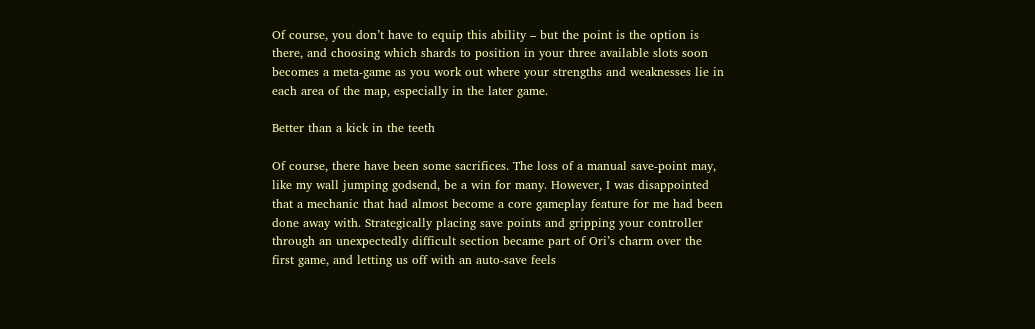Of course, you don’t have to equip this ability – but the point is the option is there, and choosing which shards to position in your three available slots soon becomes a meta-game as you work out where your strengths and weaknesses lie in each area of the map, especially in the later game.

Better than a kick in the teeth

Of course, there have been some sacrifices. The loss of a manual save-point may, like my wall jumping godsend, be a win for many. However, I was disappointed that a mechanic that had almost become a core gameplay feature for me had been done away with. Strategically placing save points and gripping your controller through an unexpectedly difficult section became part of Ori’s charm over the first game, and letting us off with an auto-save feels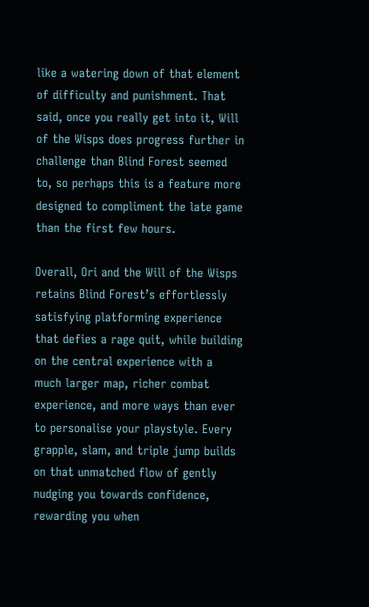like a watering down of that element of difficulty and punishment. That said, once you really get into it, Will of the Wisps does progress further in challenge than Blind Forest seemed to, so perhaps this is a feature more designed to compliment the late game than the first few hours.

Overall, Ori and the Will of the Wisps retains Blind Forest’s effortlessly satisfying platforming experience that defies a rage quit, while building on the central experience with a much larger map, richer combat experience, and more ways than ever to personalise your playstyle. Every grapple, slam, and triple jump builds on that unmatched flow of gently nudging you towards confidence, rewarding you when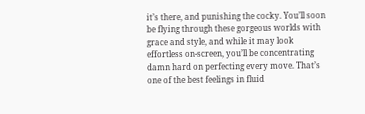it’s there, and punishing the cocky. You’ll soon be flying through these gorgeous worlds with grace and style, and while it may look effortless on-screen, you’ll be concentrating damn hard on perfecting every move. That’s one of the best feelings in fluid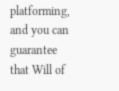platforming, and you can guarantee that Will of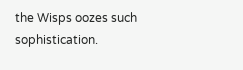the Wisps oozes such sophistication.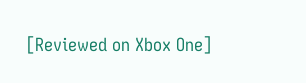[Reviewed on Xbox One]